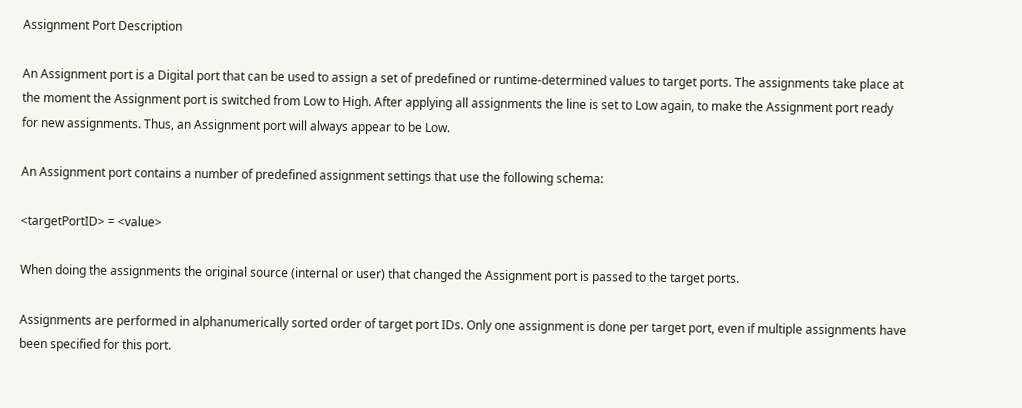Assignment Port Description

An Assignment port is a Digital port that can be used to assign a set of predefined or runtime-determined values to target ports. The assignments take place at the moment the Assignment port is switched from Low to High. After applying all assignments the line is set to Low again, to make the Assignment port ready for new assignments. Thus, an Assignment port will always appear to be Low.

An Assignment port contains a number of predefined assignment settings that use the following schema:

<targetPortID> = <value>

When doing the assignments the original source (internal or user) that changed the Assignment port is passed to the target ports.

Assignments are performed in alphanumerically sorted order of target port IDs. Only one assignment is done per target port, even if multiple assignments have been specified for this port.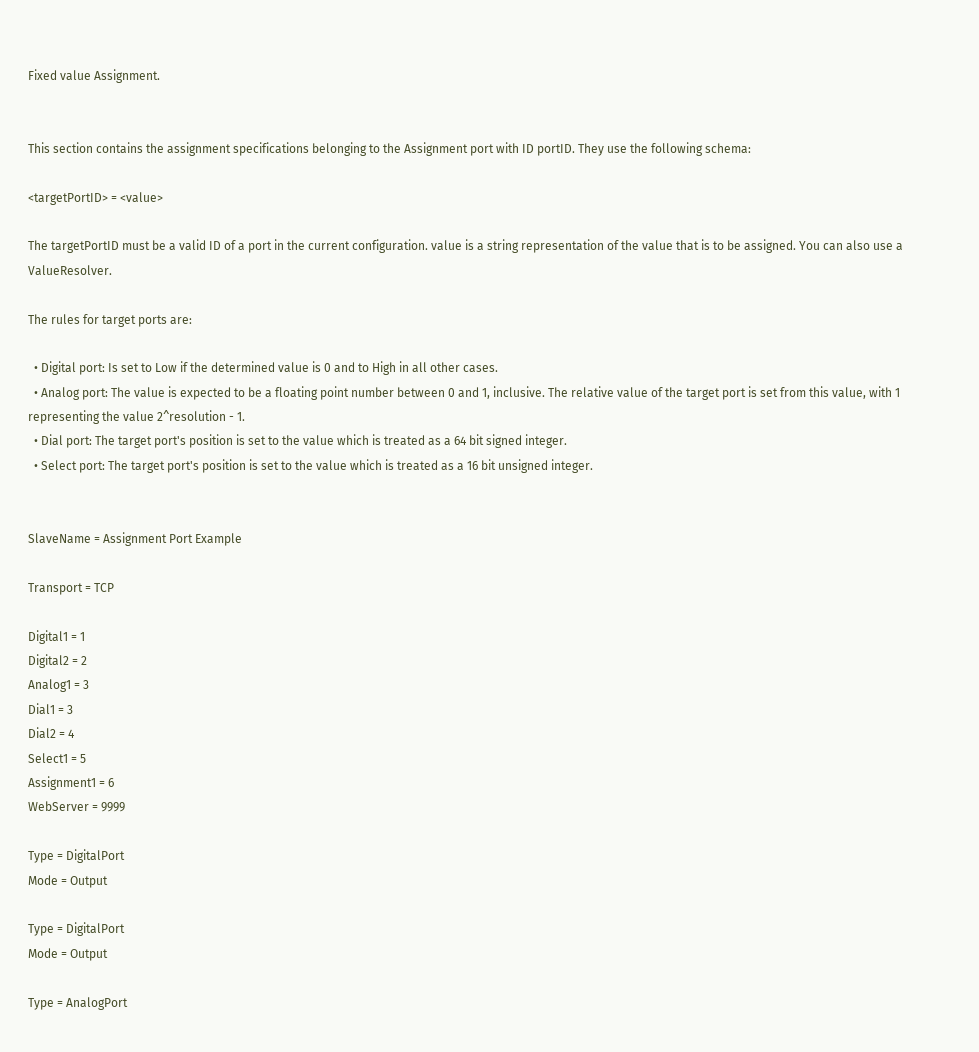Fixed value Assignment.


This section contains the assignment specifications belonging to the Assignment port with ID portID. They use the following schema:

<targetPortID> = <value>

The targetPortID must be a valid ID of a port in the current configuration. value is a string representation of the value that is to be assigned. You can also use a ValueResolver.

The rules for target ports are:

  • Digital port: Is set to Low if the determined value is 0 and to High in all other cases.
  • Analog port: The value is expected to be a floating point number between 0 and 1, inclusive. The relative value of the target port is set from this value, with 1 representing the value 2^resolution - 1.
  • Dial port: The target port's position is set to the value which is treated as a 64 bit signed integer.
  • Select port: The target port's position is set to the value which is treated as a 16 bit unsigned integer.


SlaveName = Assignment Port Example

Transport = TCP

Digital1 = 1
Digital2 = 2
Analog1 = 3
Dial1 = 3
Dial2 = 4
Select1 = 5
Assignment1 = 6
WebServer = 9999

Type = DigitalPort
Mode = Output

Type = DigitalPort
Mode = Output

Type = AnalogPort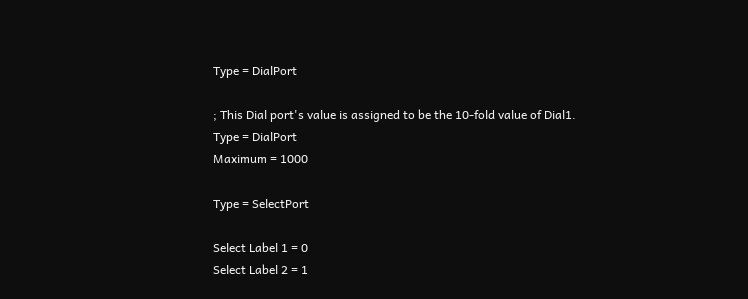Type = DialPort

; This Dial port's value is assigned to be the 10-fold value of Dial1.
Type = DialPort
Maximum = 1000

Type = SelectPort

Select Label 1 = 0
Select Label 2 = 1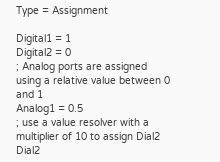Type = Assignment

Digital1 = 1
Digital2 = 0
; Analog ports are assigned using a relative value between 0 and 1
Analog1 = 0.5
; use a value resolver with a multiplier of 10 to assign Dial2
Dial2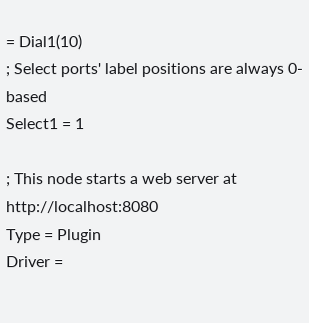= Dial1(10)
; Select ports' label positions are always 0-based
Select1 = 1

; This node starts a web server at http://localhost:8080
Type = Plugin
Driver =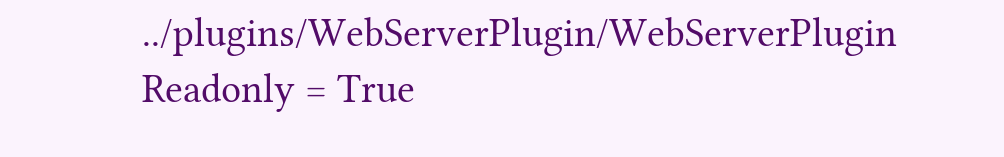../plugins/WebServerPlugin/WebServerPlugin
Readonly = True